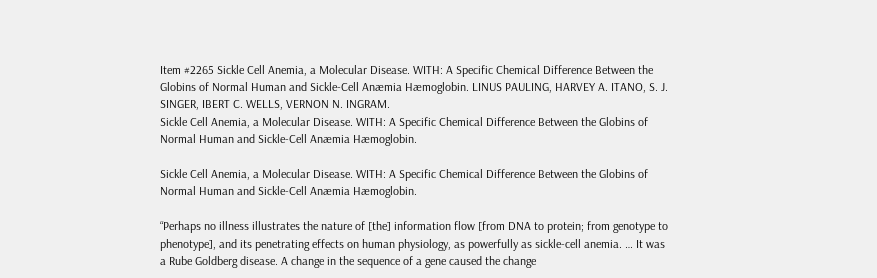Item #2265 Sickle Cell Anemia, a Molecular Disease. WITH: A Specific Chemical Difference Between the Globins of Normal Human and Sickle-Cell Anæmia Hæmoglobin. LINUS PAULING, HARVEY A. ITANO, S. J. SINGER, IBERT C. WELLS, VERNON N. INGRAM.
Sickle Cell Anemia, a Molecular Disease. WITH: A Specific Chemical Difference Between the Globins of Normal Human and Sickle-Cell Anæmia Hæmoglobin.

Sickle Cell Anemia, a Molecular Disease. WITH: A Specific Chemical Difference Between the Globins of Normal Human and Sickle-Cell Anæmia Hæmoglobin.

“Perhaps no illness illustrates the nature of [the] information flow [from DNA to protein; from genotype to phenotype], and its penetrating effects on human physiology, as powerfully as sickle-cell anemia. … It was a Rube Goldberg disease. A change in the sequence of a gene caused the change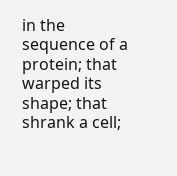in the sequence of a protein; that warped its shape; that shrank a cell;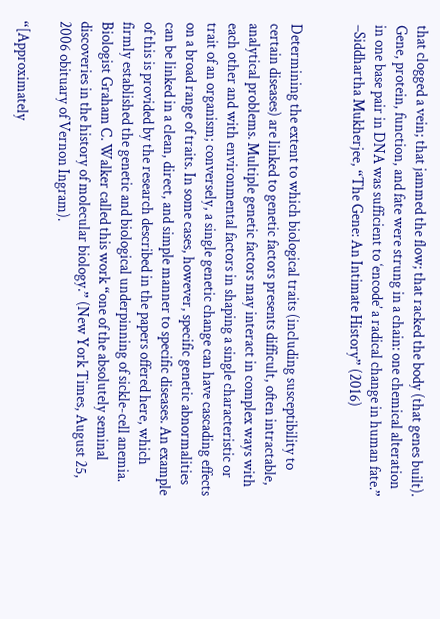that clogged a vein; that jammed the flow; that racked the body (that genes built). Gene, protein, function, and fate were strung in a chain: one chemical alteration in one base pair in DNA was sufficient to ‘encode’ a radical change in human fate.” –Siddhartha Mukherjee, “The Gene: An Intimate History” (2016)


Determining the extent to which biological traits (including susceptibility to certain diseases) are linked to genetic factors presents difficult, often intractable, analytical problems. Multiple genetic factors may interact in complex ways with each other and with environmental factors in shaping a single characteristic or trait of an organism; conversely, a single genetic change can have cascading effects on a broad range of traits. In some cases, however, specific genetic abnormalities can be linked in a clean, direct, and simple manner to specific diseases. An example of this is provided by the research described in the papers offered here, which firmly established the genetic and biological underpinning of sickle-cell anemia. Biologist Graham C. Walker called this work “one of the absolutely seminal discoveries in the history of molecular biology.” (New York Times, August 25, 2006 obituary of Vernon Ingram).

“[Approximately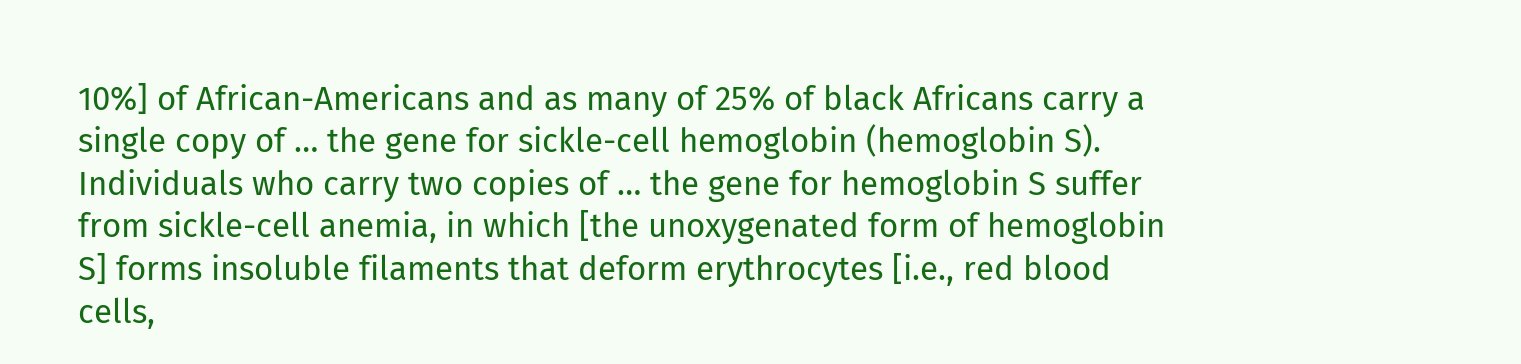10%] of African-Americans and as many of 25% of black Africans carry a single copy of … the gene for sickle-cell hemoglobin (hemoglobin S). Individuals who carry two copies of … the gene for hemoglobin S suffer from sickle-cell anemia, in which [the unoxygenated form of hemoglobin S] forms insoluble filaments that deform erythrocytes [i.e., red blood cells,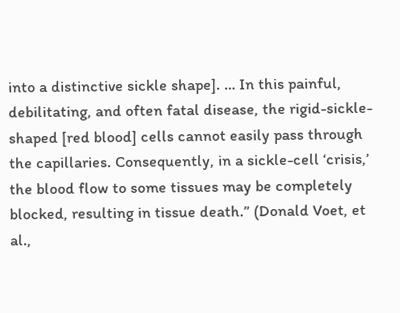into a distinctive sickle shape]. … In this painful, debilitating, and often fatal disease, the rigid-sickle-shaped [red blood] cells cannot easily pass through the capillaries. Consequently, in a sickle-cell ‘crisis,’ the blood flow to some tissues may be completely blocked, resulting in tissue death.” (Donald Voet, et al.,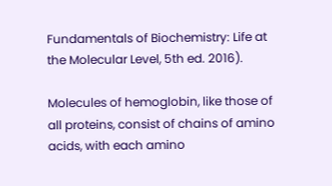Fundamentals of Biochemistry: Life at the Molecular Level, 5th ed. 2016).

Molecules of hemoglobin, like those of all proteins, consist of chains of amino acids, with each amino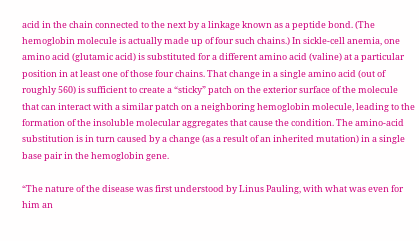acid in the chain connected to the next by a linkage known as a peptide bond. (The hemoglobin molecule is actually made up of four such chains.) In sickle-cell anemia, one amino acid (glutamic acid) is substituted for a different amino acid (valine) at a particular position in at least one of those four chains. That change in a single amino acid (out of roughly 560) is sufficient to create a “sticky” patch on the exterior surface of the molecule that can interact with a similar patch on a neighboring hemoglobin molecule, leading to the formation of the insoluble molecular aggregates that cause the condition. The amino-acid substitution is in turn caused by a change (as a result of an inherited mutation) in a single base pair in the hemoglobin gene.

“The nature of the disease was first understood by Linus Pauling, with what was even for him an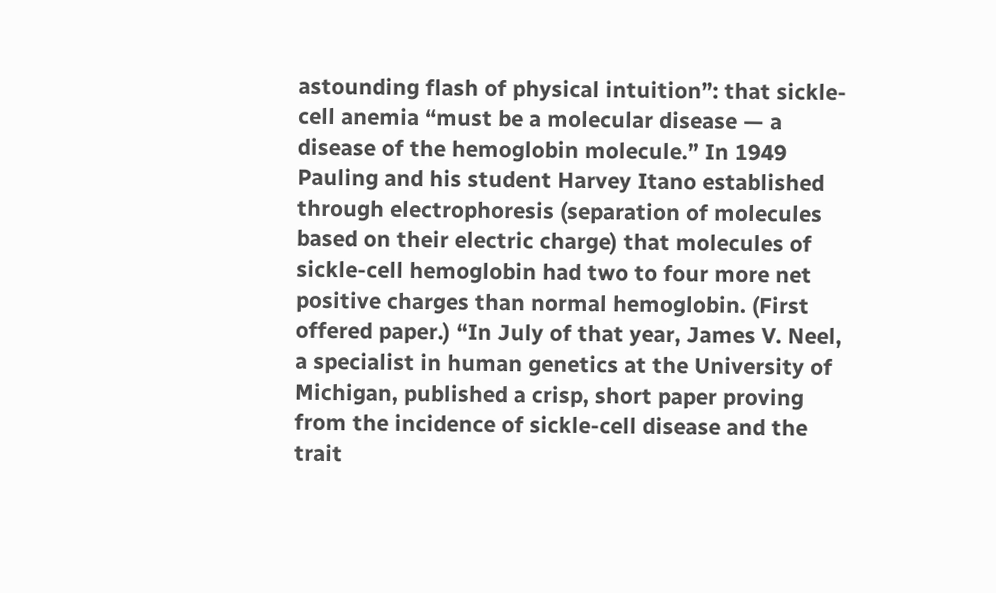astounding flash of physical intuition”: that sickle-cell anemia “must be a molecular disease — a disease of the hemoglobin molecule.” In 1949 Pauling and his student Harvey Itano established through electrophoresis (separation of molecules based on their electric charge) that molecules of sickle-cell hemoglobin had two to four more net positive charges than normal hemoglobin. (First offered paper.) “In July of that year, James V. Neel, a specialist in human genetics at the University of Michigan, published a crisp, short paper proving from the incidence of sickle-cell disease and the trait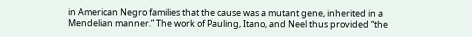in American Negro families that the cause was a mutant gene, inherited in a Mendelian manner.” The work of Pauling, Itano, and Neel thus provided “the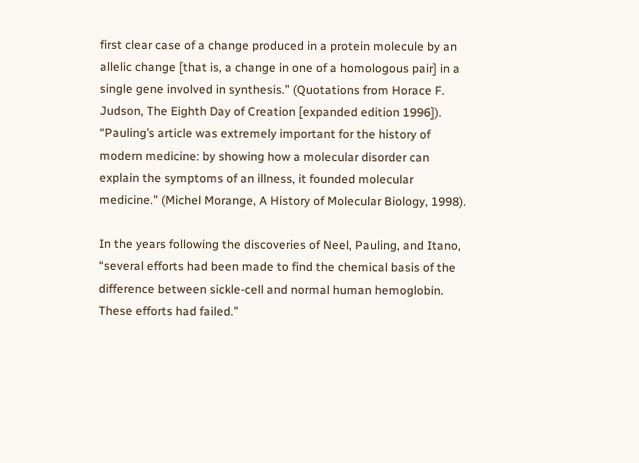first clear case of a change produced in a protein molecule by an allelic change [that is, a change in one of a homologous pair] in a single gene involved in synthesis.” (Quotations from Horace F. Judson, The Eighth Day of Creation [expanded edition 1996]). “Pauling’s article was extremely important for the history of modern medicine: by showing how a molecular disorder can explain the symptoms of an illness, it founded molecular medicine.” (Michel Morange, A History of Molecular Biology, 1998).

In the years following the discoveries of Neel, Pauling, and Itano, “several efforts had been made to find the chemical basis of the difference between sickle-cell and normal human hemoglobin. These efforts had failed.”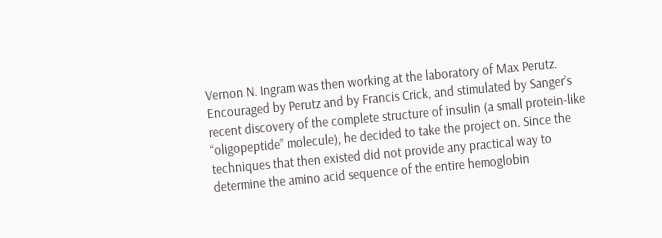Vernon N. Ingram was then working at the laboratory of Max Perutz. Encouraged by Perutz and by Francis Crick, and stimulated by Sanger’s recent discovery of the complete structure of insulin (a small protein-like “oligopeptide” molecule), he decided to take the project on. Since the techniques that then existed did not provide any practical way to determine the amino acid sequence of the entire hemoglobin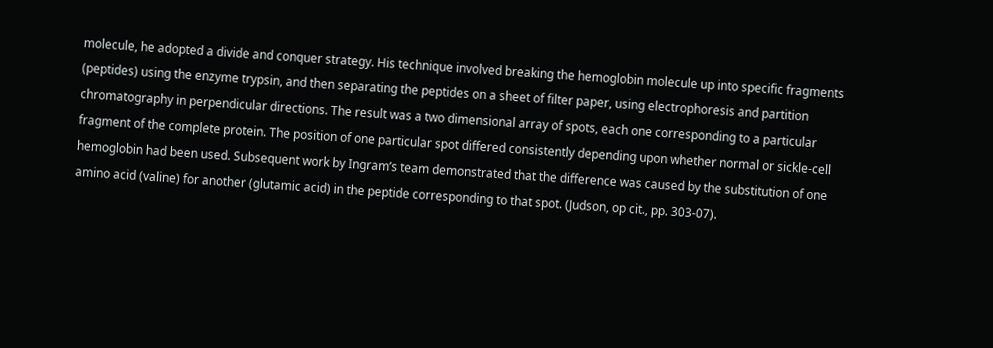molecule, he adopted a divide and conquer strategy. His technique involved breaking the hemoglobin molecule up into specific fragments (peptides) using the enzyme trypsin, and then separating the peptides on a sheet of filter paper, using electrophoresis and partition chromatography in perpendicular directions. The result was a two dimensional array of spots, each one corresponding to a particular fragment of the complete protein. The position of one particular spot differed consistently depending upon whether normal or sickle-cell hemoglobin had been used. Subsequent work by Ingram’s team demonstrated that the difference was caused by the substitution of one amino acid (valine) for another (glutamic acid) in the peptide corresponding to that spot. (Judson, op cit., pp. 303-07).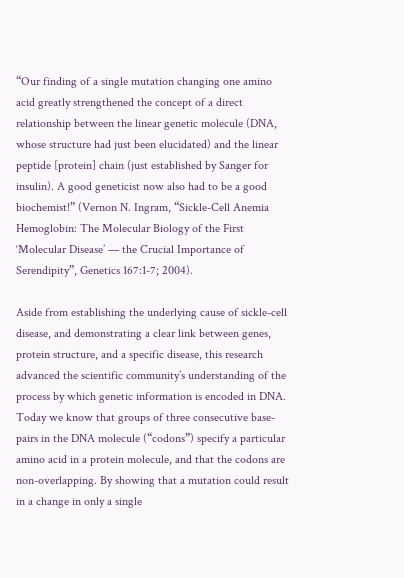“Our finding of a single mutation changing one amino acid greatly strengthened the concept of a direct relationship between the linear genetic molecule (DNA, whose structure had just been elucidated) and the linear peptide [protein] chain (just established by Sanger for insulin). A good geneticist now also had to be a good biochemist!” (Vernon N. Ingram, “Sickle-Cell Anemia Hemoglobin: The Molecular Biology of the First ‘Molecular Disease’ — the Crucial Importance of Serendipity”, Genetics 167:1-7; 2004).

Aside from establishing the underlying cause of sickle-cell disease, and demonstrating a clear link between genes, protein structure, and a specific disease, this research advanced the scientific community’s understanding of the process by which genetic information is encoded in DNA. Today we know that groups of three consecutive base-pairs in the DNA molecule (“codons”) specify a particular amino acid in a protein molecule, and that the codons are non-overlapping. By showing that a mutation could result in a change in only a single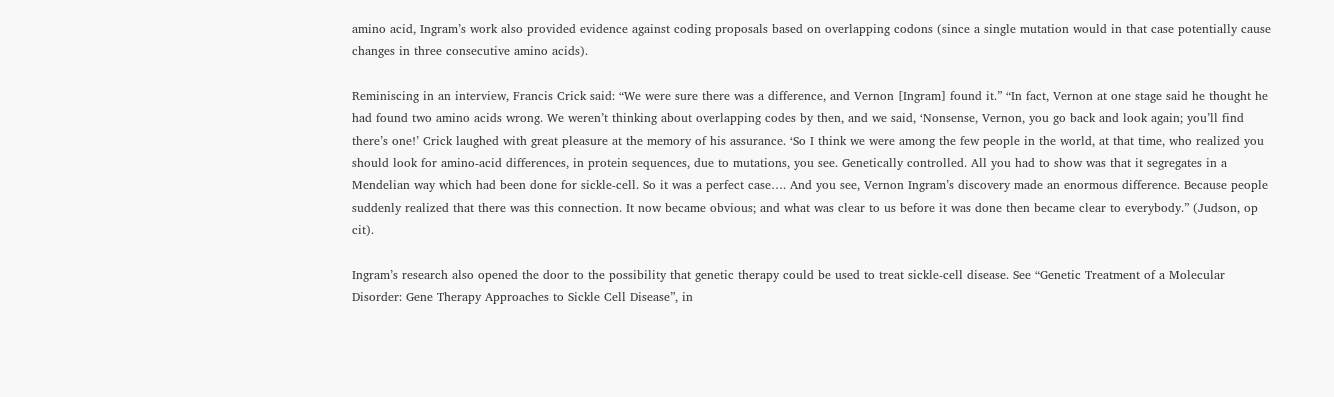amino acid, Ingram’s work also provided evidence against coding proposals based on overlapping codons (since a single mutation would in that case potentially cause changes in three consecutive amino acids).

Reminiscing in an interview, Francis Crick said: “We were sure there was a difference, and Vernon [Ingram] found it.” “In fact, Vernon at one stage said he thought he had found two amino acids wrong. We weren’t thinking about overlapping codes by then, and we said, ‘Nonsense, Vernon, you go back and look again; you’ll find there’s one!’ Crick laughed with great pleasure at the memory of his assurance. ‘So I think we were among the few people in the world, at that time, who realized you should look for amino-acid differences, in protein sequences, due to mutations, you see. Genetically controlled. All you had to show was that it segregates in a Mendelian way which had been done for sickle-cell. So it was a perfect case…. And you see, Vernon Ingram’s discovery made an enormous difference. Because people suddenly realized that there was this connection. It now became obvious; and what was clear to us before it was done then became clear to everybody.” (Judson, op cit).

Ingram’s research also opened the door to the possibility that genetic therapy could be used to treat sickle-cell disease. See “Genetic Treatment of a Molecular Disorder: Gene Therapy Approaches to Sickle Cell Disease”, in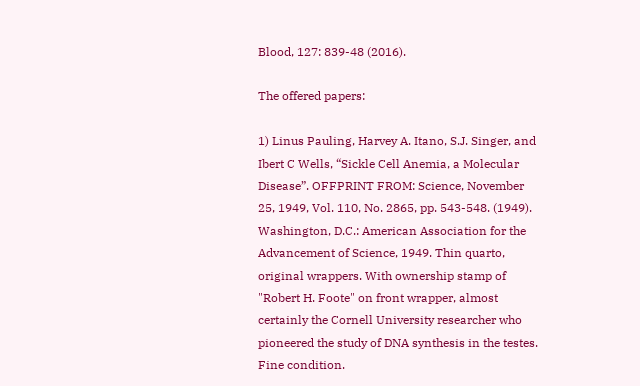Blood, 127: 839-48 (2016).

The offered papers:

1) Linus Pauling, Harvey A. Itano, S.J. Singer, and Ibert C Wells, “Sickle Cell Anemia, a Molecular Disease”. OFFPRINT FROM: Science, November 25, 1949, Vol. 110, No. 2865, pp. 543-548. (1949). Washington, D.C.: American Association for the Advancement of Science, 1949. Thin quarto, original wrappers. With ownership stamp of "Robert H. Foote" on front wrapper, almost certainly the Cornell University researcher who pioneered the study of DNA synthesis in the testes. Fine condition.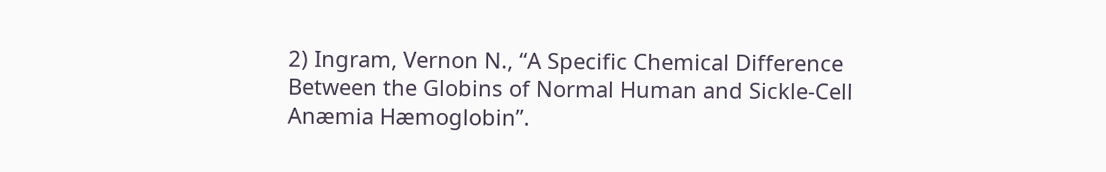2) Ingram, Vernon N., “A Specific Chemical Difference Between the Globins of Normal Human and Sickle-Cell Anæmia Hæmoglobin”.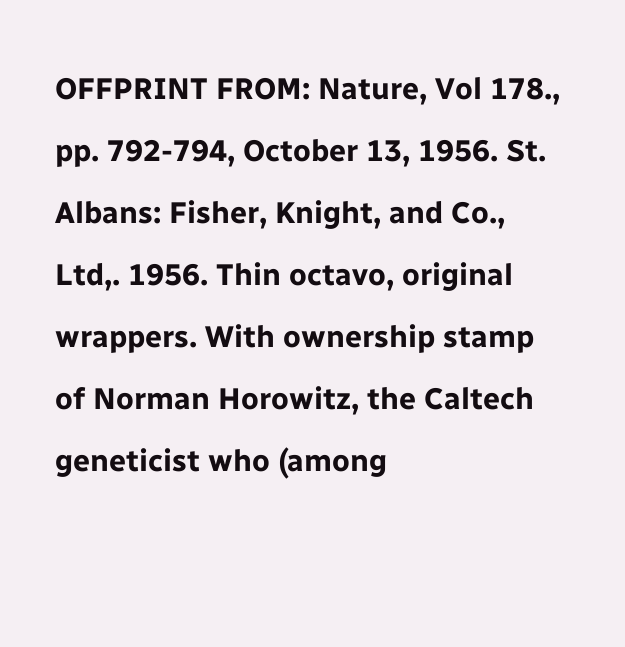OFFPRINT FROM: Nature, Vol 178., pp. 792-794, October 13, 1956. St. Albans: Fisher, Knight, and Co., Ltd,. 1956. Thin octavo, original wrappers. With ownership stamp of Norman Horowitz, the Caltech geneticist who (among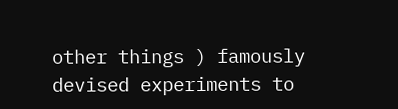other things ) famously devised experiments to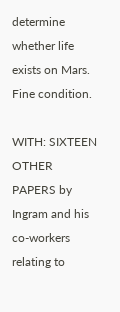determine whether life exists on Mars. Fine condition.

WITH: SIXTEEN OTHER PAPERS by Ingram and his co-workers relating to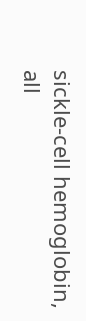sickle-cell hemoglobin, all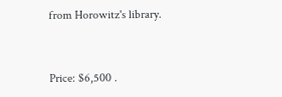from Horowitz's library.


Price: $6,500 .